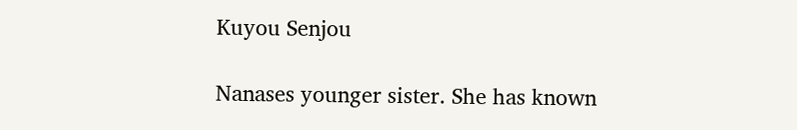Kuyou Senjou

Nanases younger sister. She has known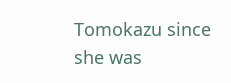Tomokazu since she was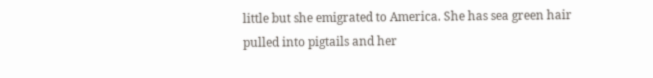little but she emigrated to America. She has sea green hair pulled into pigtails and her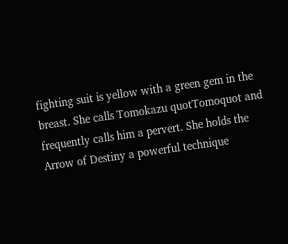fighting suit is yellow with a green gem in the breast. She calls Tomokazu quotTomoquot and frequently calls him a pervert. She holds the Arrow of Destiny a powerful technique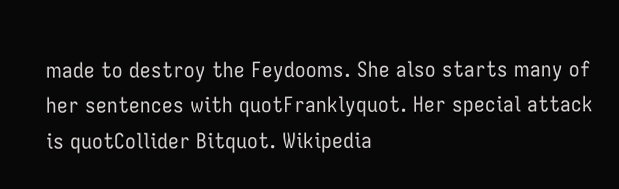made to destroy the Feydooms. She also starts many of her sentences with quotFranklyquot. Her special attack is quotCollider Bitquot. Wikipedia